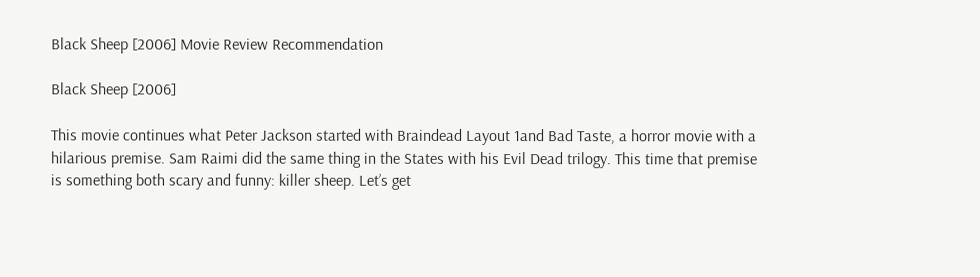Black Sheep [2006] Movie Review Recommendation

Black Sheep [2006]

This movie continues what Peter Jackson started with Braindead Layout 1and Bad Taste, a horror movie with a hilarious premise. Sam Raimi did the same thing in the States with his Evil Dead trilogy. This time that premise is something both scary and funny: killer sheep. Let’s get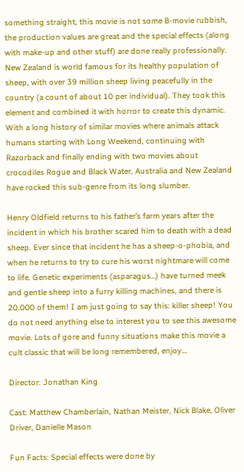something straight, this movie is not some B-movie rubbish, the production values are great and the special effects (along with make-up and other stuff) are done really professionally. New Zealand is world famous for its healthy population of sheep, with over 39 million sheep living peacefully in the country (a count of about 10 per individual). They took this element and combined it with horror to create this dynamic. With a long history of similar movies where animals attack humans starting with Long Weekend, continuing with Razorback and finally ending with two movies about crocodiles Rogue and Black Water, Australia and New Zealand have rocked this sub-genre from its long slumber.

Henry Oldfield returns to his father’s farm years after the incident in which his brother scared him to death with a dead sheep. Ever since that incident he has a sheep-o-phobia, and when he returns to try to cure his worst nightmare will come to life. Genetic experiments (asparagus…) have turned meek and gentle sheep into a furry killing machines, and there is 20.000 of them! I am just going to say this: killer sheep! You do not need anything else to interest you to see this awesome movie. Lots of gore and funny situations make this movie a cult classic that will be long remembered, enjoy…

Director: Jonathan King

Cast: Matthew Chamberlain, Nathan Meister, Nick Blake, Oliver Driver, Danielle Mason

Fun Facts: Special effects were done by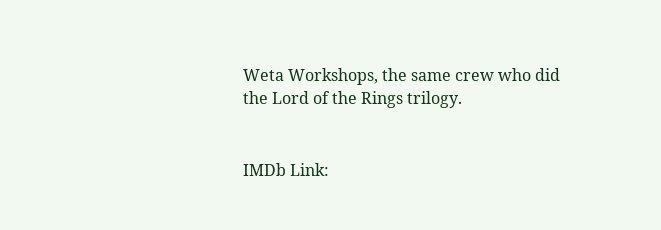Weta Workshops, the same crew who did the Lord of the Rings trilogy.


IMDb Link: